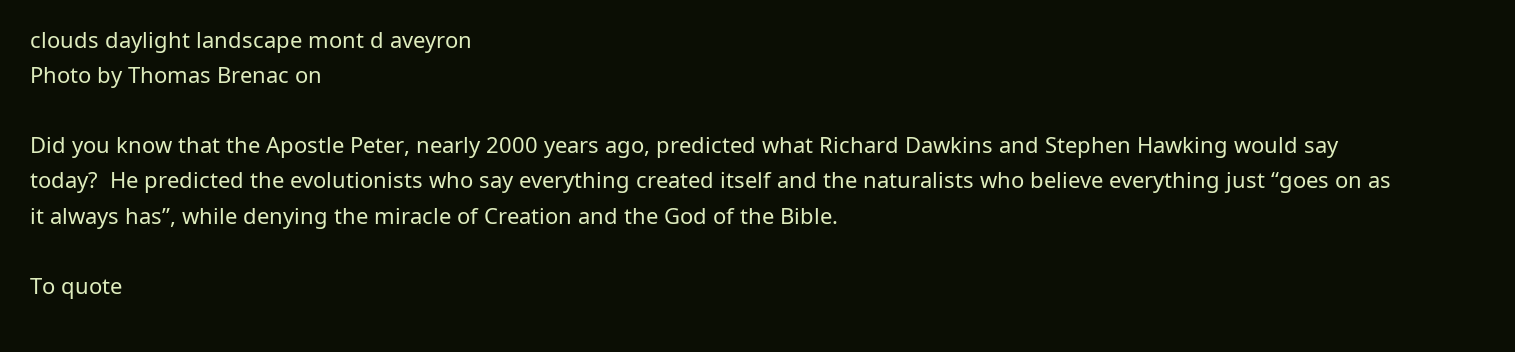clouds daylight landscape mont d aveyron
Photo by Thomas Brenac on

Did you know that the Apostle Peter, nearly 2000 years ago, predicted what Richard Dawkins and Stephen Hawking would say today?  He predicted the evolutionists who say everything created itself and the naturalists who believe everything just “goes on as it always has”, while denying the miracle of Creation and the God of the Bible.

To quote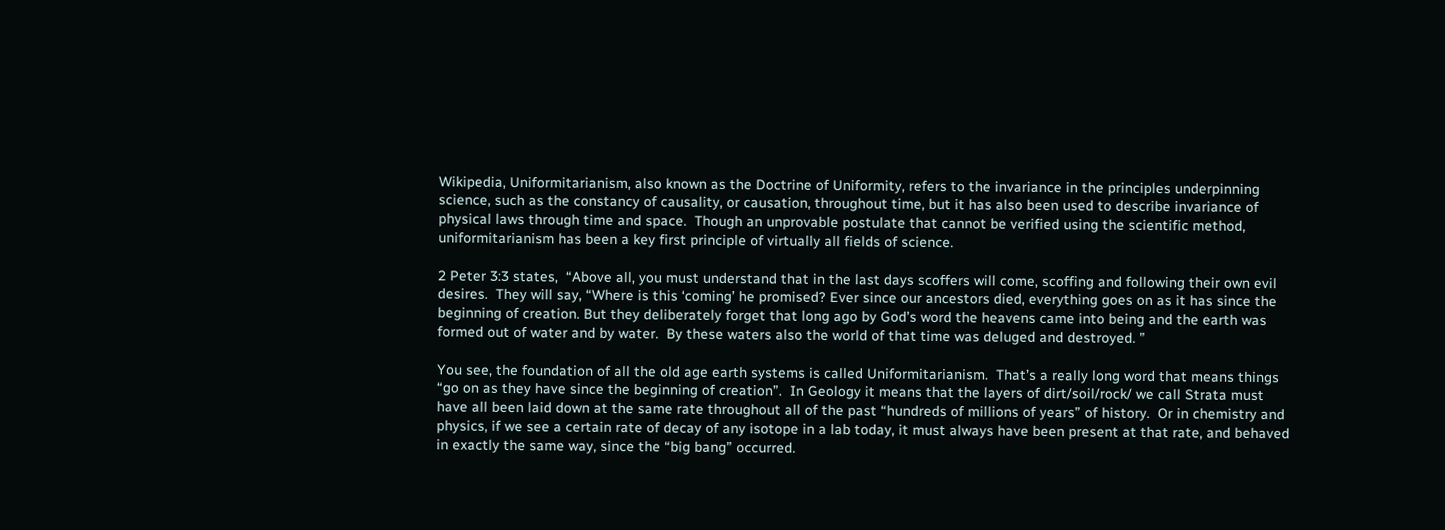Wikipedia, Uniformitarianism, also known as the Doctrine of Uniformity, refers to the invariance in the principles underpinning science, such as the constancy of causality, or causation, throughout time, but it has also been used to describe invariance of physical laws through time and space.  Though an unprovable postulate that cannot be verified using the scientific method, uniformitarianism has been a key first principle of virtually all fields of science.

2 Peter 3:3 states,  “Above all, you must understand that in the last days scoffers will come, scoffing and following their own evil desires.  They will say, “Where is this ‘coming’ he promised? Ever since our ancestors died, everything goes on as it has since the beginning of creation. But they deliberately forget that long ago by God’s word the heavens came into being and the earth was formed out of water and by water.  By these waters also the world of that time was deluged and destroyed. ”

You see, the foundation of all the old age earth systems is called Uniformitarianism.  That’s a really long word that means things “go on as they have since the beginning of creation”.  In Geology it means that the layers of dirt/soil/rock/ we call Strata must have all been laid down at the same rate throughout all of the past “hundreds of millions of years” of history.  Or in chemistry and physics, if we see a certain rate of decay of any isotope in a lab today, it must always have been present at that rate, and behaved in exactly the same way, since the “big bang” occurred.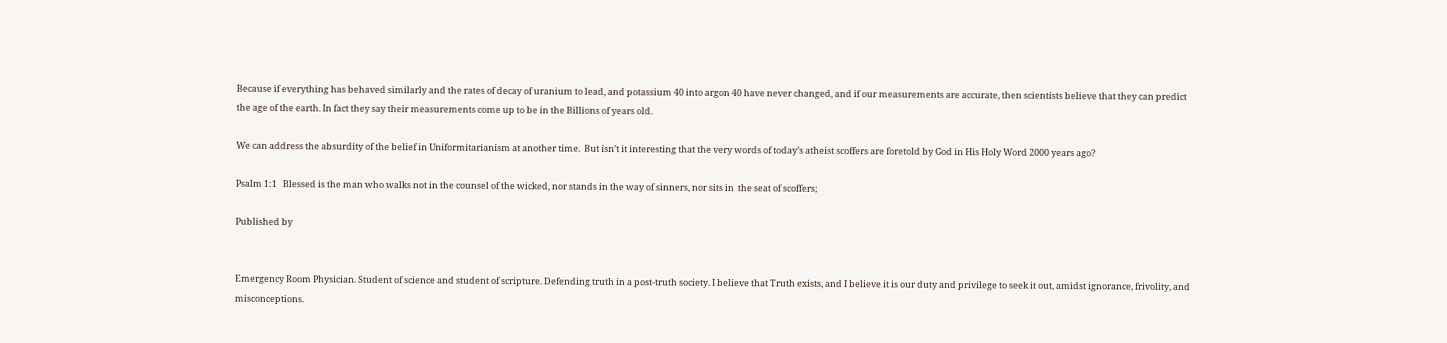Because if everything has behaved similarly and the rates of decay of uranium to lead, and potassium 40 into argon 40 have never changed, and if our measurements are accurate, then scientists believe that they can predict the age of the earth. In fact they say their measurements come up to be in the Billions of years old.

We can address the absurdity of the belief in Uniformitarianism at another time.  But isn’t it interesting that the very words of today’s atheist scoffers are foretold by God in His Holy Word 2000 years ago?

Psalm 1:1   Blessed is the man who walks not in the counsel of the wicked, nor stands in the way of sinners, nor sits in  the seat of scoffers;

Published by


Emergency Room Physician. Student of science and student of scripture. Defending truth in a post-truth society. I believe that Truth exists, and I believe it is our duty and privilege to seek it out, amidst ignorance, frivolity, and misconceptions.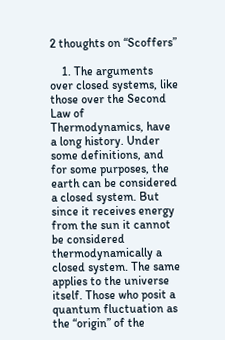2 thoughts on “Scoffers”

    1. The arguments over closed systems, like those over the Second Law of Thermodynamics, have a long history. Under some definitions, and for some purposes, the earth can be considered a closed system. But since it receives energy from the sun it cannot be considered thermodynamically a closed system. The same applies to the universe itself. Those who posit a quantum fluctuation as the “origin” of the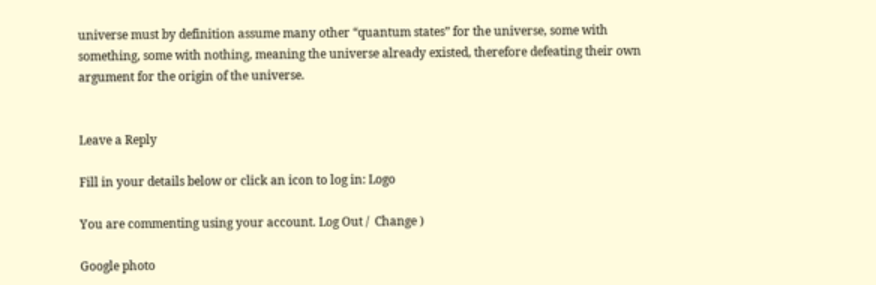universe must by definition assume many other “quantum states” for the universe, some with something, some with nothing, meaning the universe already existed, therefore defeating their own argument for the origin of the universe.


Leave a Reply

Fill in your details below or click an icon to log in: Logo

You are commenting using your account. Log Out /  Change )

Google photo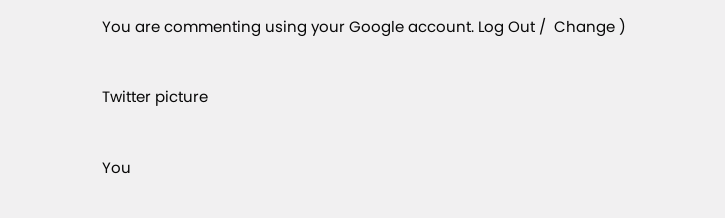You are commenting using your Google account. Log Out /  Change )

Twitter picture

You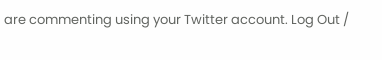are commenting using your Twitter account. Log Out /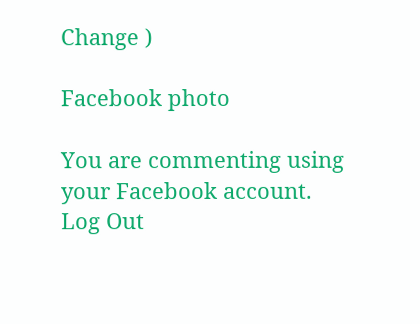Change )

Facebook photo

You are commenting using your Facebook account. Log Out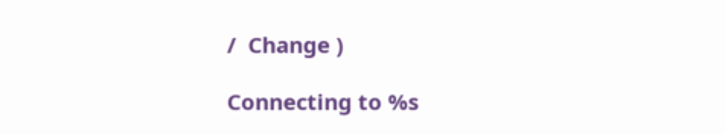/  Change )

Connecting to %s